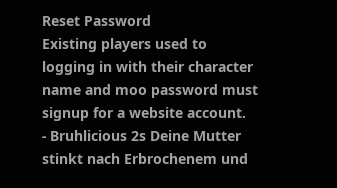Reset Password
Existing players used to logging in with their character name and moo password must signup for a website account.
- Bruhlicious 2s Deine Mutter stinkt nach Erbrochenem und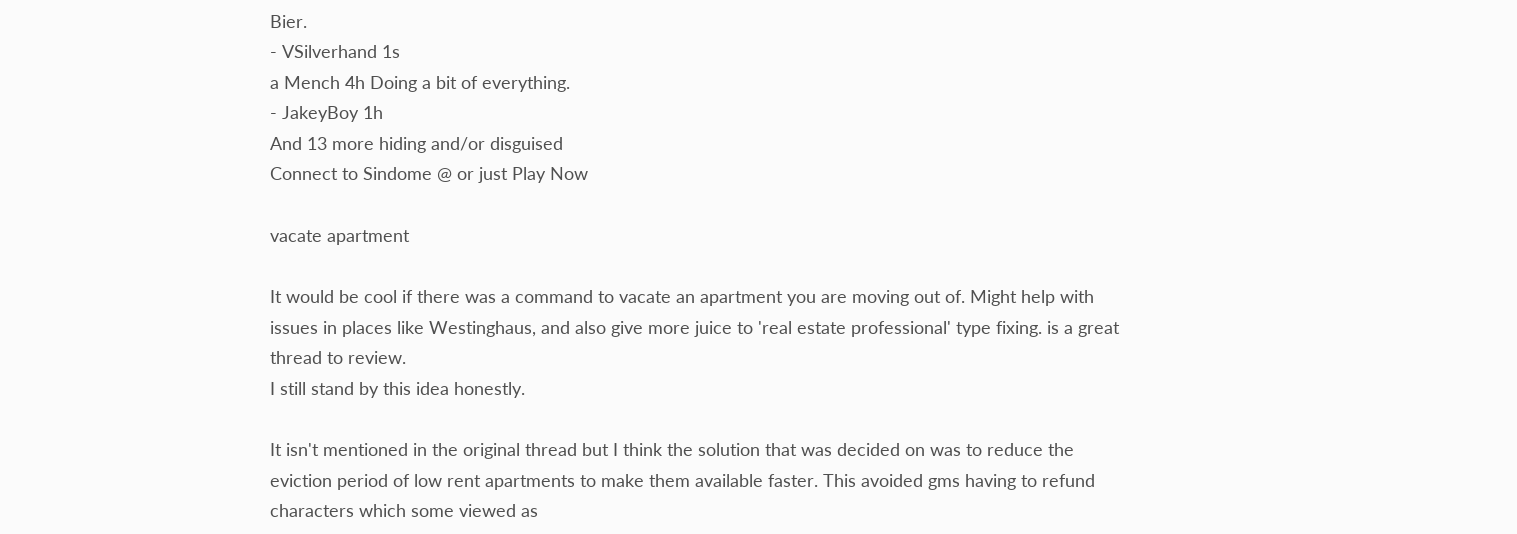Bier.
- VSilverhand 1s
a Mench 4h Doing a bit of everything.
- JakeyBoy 1h
And 13 more hiding and/or disguised
Connect to Sindome @ or just Play Now

vacate apartment

It would be cool if there was a command to vacate an apartment you are moving out of. Might help with issues in places like Westinghaus, and also give more juice to 'real estate professional' type fixing. is a great thread to review.
I still stand by this idea honestly.

It isn't mentioned in the original thread but I think the solution that was decided on was to reduce the eviction period of low rent apartments to make them available faster. This avoided gms having to refund characters which some viewed as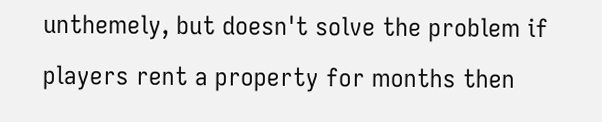unthemely, but doesn't solve the problem if players rent a property for months then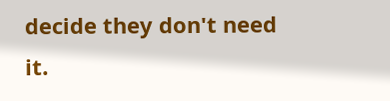decide they don't need it.